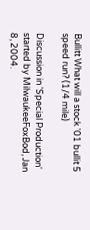Bullitt What will a stock '01 bullit 5 speed run? (1/4 mile)

Discussion in 'Special Production' started by MilwaukeeFoxBod, Jan 8, 2004.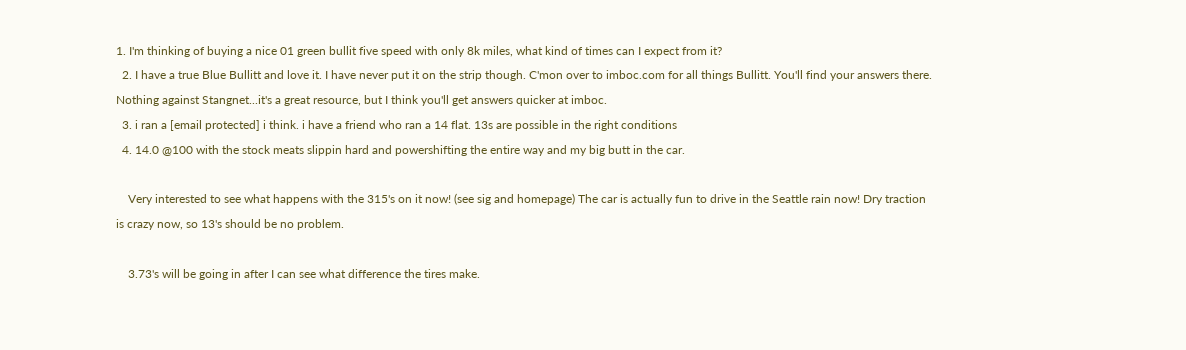1. I'm thinking of buying a nice 01 green bullit five speed with only 8k miles, what kind of times can I expect from it?
  2. I have a true Blue Bullitt and love it. I have never put it on the strip though. C'mon over to imboc.com for all things Bullitt. You'll find your answers there. Nothing against Stangnet...it's a great resource, but I think you'll get answers quicker at imboc.
  3. i ran a [email protected] i think. i have a friend who ran a 14 flat. 13s are possible in the right conditions
  4. 14.0 @100 with the stock meats slippin hard and powershifting the entire way and my big butt in the car.

    Very interested to see what happens with the 315's on it now! (see sig and homepage) The car is actually fun to drive in the Seattle rain now! Dry traction is crazy now, so 13's should be no problem.

    3.73's will be going in after I can see what difference the tires make.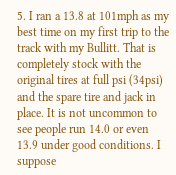5. I ran a 13.8 at 101mph as my best time on my first trip to the track with my Bullitt. That is completely stock with the original tires at full psi (34psi) and the spare tire and jack in place. It is not uncommon to see people run 14.0 or even 13.9 under good conditions. I suppose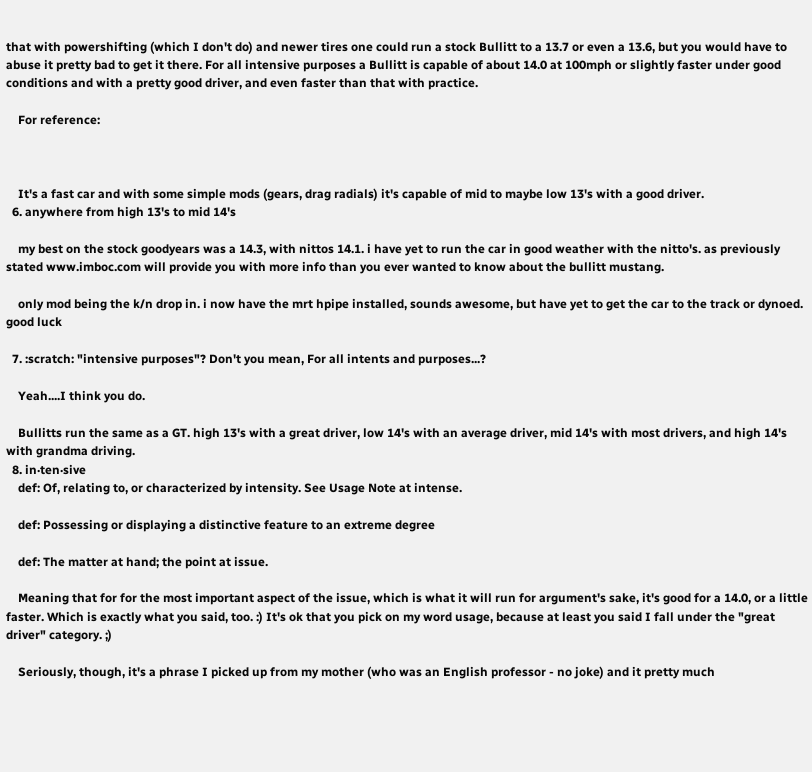that with powershifting (which I don't do) and newer tires one could run a stock Bullitt to a 13.7 or even a 13.6, but you would have to abuse it pretty bad to get it there. For all intensive purposes a Bullitt is capable of about 14.0 at 100mph or slightly faster under good conditions and with a pretty good driver, and even faster than that with practice.

    For reference:



    It's a fast car and with some simple mods (gears, drag radials) it's capable of mid to maybe low 13's with a good driver.
  6. anywhere from high 13's to mid 14's

    my best on the stock goodyears was a 14.3, with nittos 14.1. i have yet to run the car in good weather with the nitto's. as previously stated www.imboc.com will provide you with more info than you ever wanted to know about the bullitt mustang.

    only mod being the k/n drop in. i now have the mrt hpipe installed, sounds awesome, but have yet to get the car to the track or dynoed. good luck

  7. :scratch: "intensive purposes"? Don't you mean, For all intents and purposes...?

    Yeah....I think you do.

    Bullitts run the same as a GT. high 13's with a great driver, low 14's with an average driver, mid 14's with most drivers, and high 14's with grandma driving.
  8. in·ten·sive
    def: Of, relating to, or characterized by intensity. See Usage Note at intense.

    def: Possessing or displaying a distinctive feature to an extreme degree

    def: The matter at hand; the point at issue.

    Meaning that for for the most important aspect of the issue, which is what it will run for argument's sake, it's good for a 14.0, or a little faster. Which is exactly what you said, too. :) It's ok that you pick on my word usage, because at least you said I fall under the "great driver" category. ;)

    Seriously, though, it's a phrase I picked up from my mother (who was an English professor - no joke) and it pretty much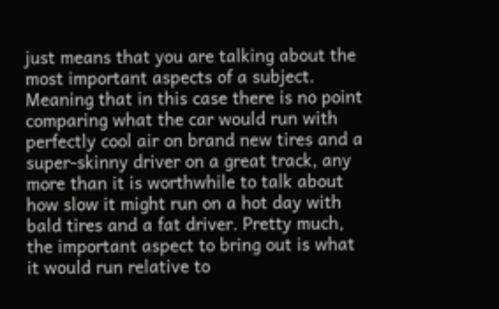just means that you are talking about the most important aspects of a subject. Meaning that in this case there is no point comparing what the car would run with perfectly cool air on brand new tires and a super-skinny driver on a great track, any more than it is worthwhile to talk about how slow it might run on a hot day with bald tires and a fat driver. Pretty much, the important aspect to bring out is what it would run relative to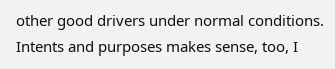other good drivers under normal conditions. Intents and purposes makes sense, too, I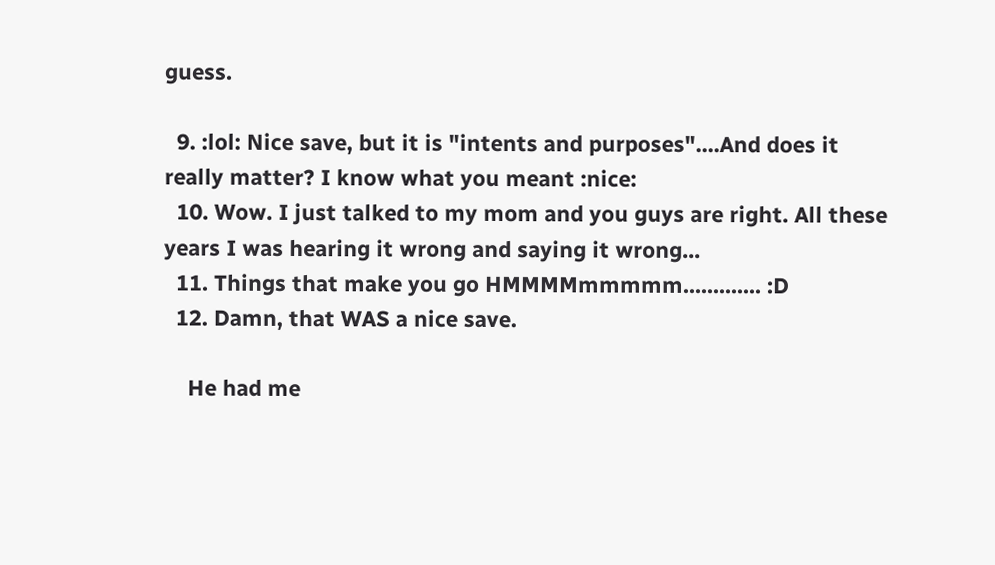guess.

  9. :lol: Nice save, but it is "intents and purposes"....And does it really matter? I know what you meant :nice:
  10. Wow. I just talked to my mom and you guys are right. All these years I was hearing it wrong and saying it wrong...
  11. Things that make you go HMMMMmmmmm............. :D
  12. Damn, that WAS a nice save.

    He had me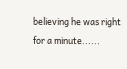believing he was right for a minute......